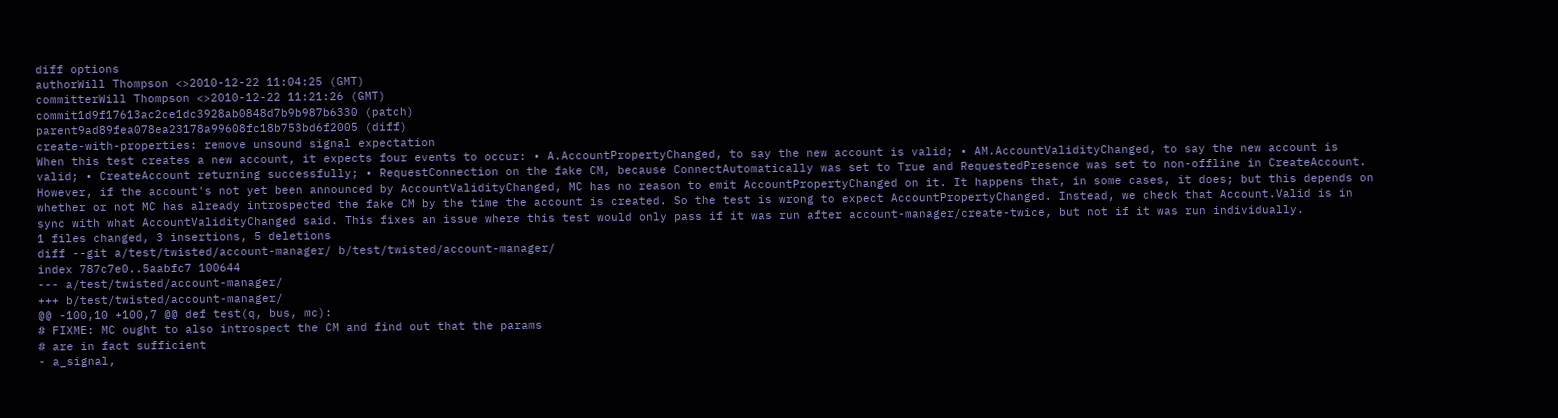diff options
authorWill Thompson <>2010-12-22 11:04:25 (GMT)
committerWill Thompson <>2010-12-22 11:21:26 (GMT)
commit1d9f17613ac2ce1dc3928ab0848d7b9b987b6330 (patch)
parent9ad89fea078ea23178a99608fc18b753bd6f2005 (diff)
create-with-properties: remove unsound signal expectation
When this test creates a new account, it expects four events to occur: • A.AccountPropertyChanged, to say the new account is valid; • AM.AccountValidityChanged, to say the new account is valid; • CreateAccount returning successfully; • RequestConnection on the fake CM, because ConnectAutomatically was set to True and RequestedPresence was set to non-offline in CreateAccount. However, if the account's not yet been announced by AccountValidityChanged, MC has no reason to emit AccountPropertyChanged on it. It happens that, in some cases, it does; but this depends on whether or not MC has already introspected the fake CM by the time the account is created. So the test is wrong to expect AccountPropertyChanged. Instead, we check that Account.Valid is in sync with what AccountValidityChanged said. This fixes an issue where this test would only pass if it was run after account-manager/create-twice, but not if it was run individually.
1 files changed, 3 insertions, 5 deletions
diff --git a/test/twisted/account-manager/ b/test/twisted/account-manager/
index 787c7e0..5aabfc7 100644
--- a/test/twisted/account-manager/
+++ b/test/twisted/account-manager/
@@ -100,10 +100,7 @@ def test(q, bus, mc):
# FIXME: MC ought to also introspect the CM and find out that the params
# are in fact sufficient
- a_signal,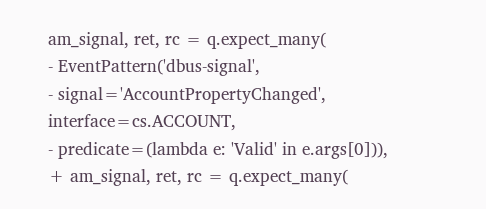am_signal, ret, rc = q.expect_many(
- EventPattern('dbus-signal',
- signal='AccountPropertyChanged', interface=cs.ACCOUNT,
- predicate=(lambda e: 'Valid' in e.args[0])),
+ am_signal, ret, rc = q.expect_many(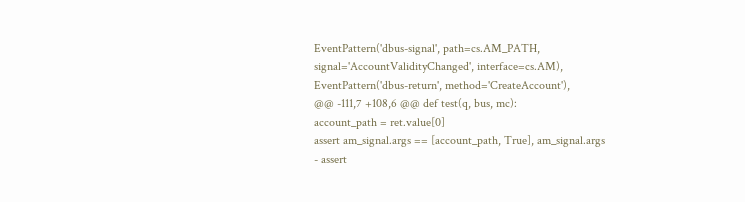EventPattern('dbus-signal', path=cs.AM_PATH,
signal='AccountValidityChanged', interface=cs.AM),
EventPattern('dbus-return', method='CreateAccount'),
@@ -111,7 +108,6 @@ def test(q, bus, mc):
account_path = ret.value[0]
assert am_signal.args == [account_path, True], am_signal.args
- assert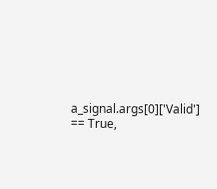a_signal.args[0]['Valid'] == True,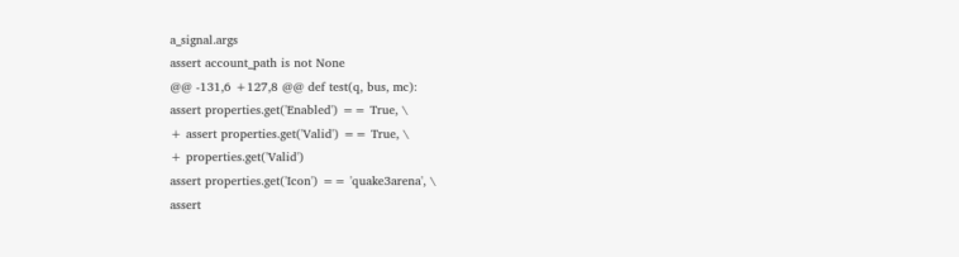a_signal.args
assert account_path is not None
@@ -131,6 +127,8 @@ def test(q, bus, mc):
assert properties.get('Enabled') == True, \
+ assert properties.get('Valid') == True, \
+ properties.get('Valid')
assert properties.get('Icon') == 'quake3arena', \
assert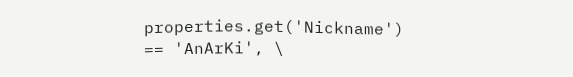properties.get('Nickname') == 'AnArKi', \